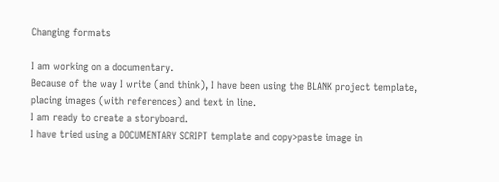Changing formats

I am working on a documentary.
Because of the way I write (and think), I have been using the BLANK project template, placing images (with references) and text in line.
I am ready to create a storyboard.
I have tried using a DOCUMENTARY SCRIPT template and copy>paste image in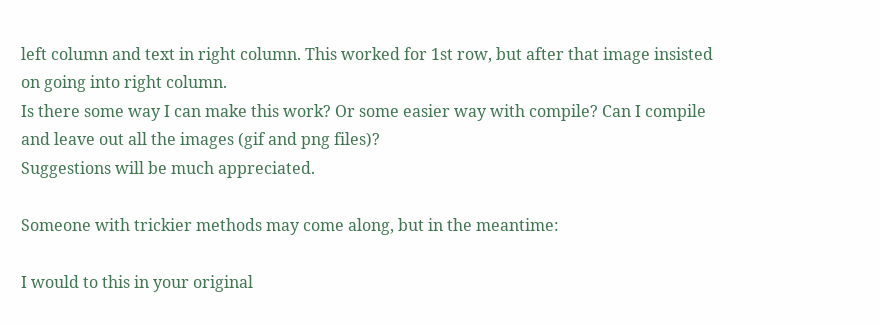left column and text in right column. This worked for 1st row, but after that image insisted on going into right column.
Is there some way I can make this work? Or some easier way with compile? Can I compile and leave out all the images (gif and png files)?
Suggestions will be much appreciated.

Someone with trickier methods may come along, but in the meantime:

I would to this in your original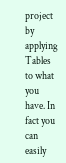project by applying Tables to what you have. In fact you can easily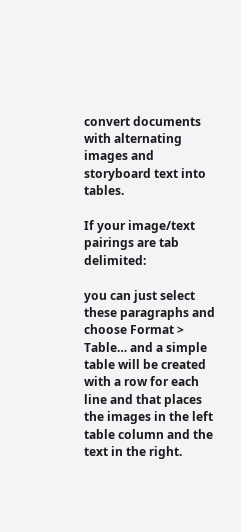convert documents with alternating images and storyboard text into tables.

If your image/text pairings are tab delimited:

you can just select these paragraphs and choose Format > Table… and a simple table will be created with a row for each line and that places the images in the left table column and the text in the right.